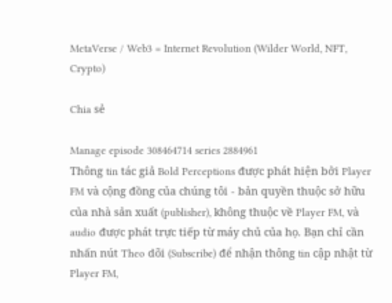MetaVerse / Web3 = Internet Revolution (Wilder World, NFT, Crypto)

Chia sẻ

Manage episode 308464714 series 2884961
Thông tin tác giả Bold Perceptions được phát hiện bởi Player FM và cộng đồng của chúng tôi - bản quyền thuộc sở hữu của nhà sản xuất (publisher), không thuộc về Player FM, và audio được phát trực tiếp từ máy chủ của họ. Bạn chỉ cần nhấn nút Theo dõi (Subscribe) để nhận thông tin cập nhật từ Player FM,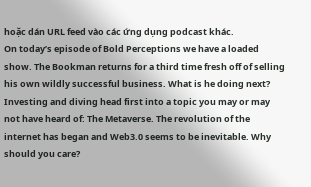hoặc dán URL feed vào các ứng dụng podcast khác.
On today’s episode of Bold Perceptions we have a loaded show. The Bookman returns for a third time fresh off of selling his own wildly successful business. What is he doing next? Investing and diving head first into a topic you may or may not have heard of: The Metaverse. The revolution of the internet has began and Web3.0 seems to be inevitable. Why should you care?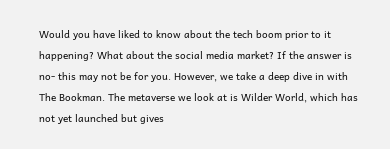Would you have liked to know about the tech boom prior to it happening? What about the social media market? If the answer is no- this may not be for you. However, we take a deep dive in with The Bookman. The metaverse we look at is Wilder World, which has not yet launched but gives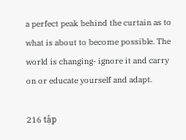a perfect peak behind the curtain as to what is about to become possible. The world is changing- ignore it and carry on or educate yourself and adapt.

216 tập